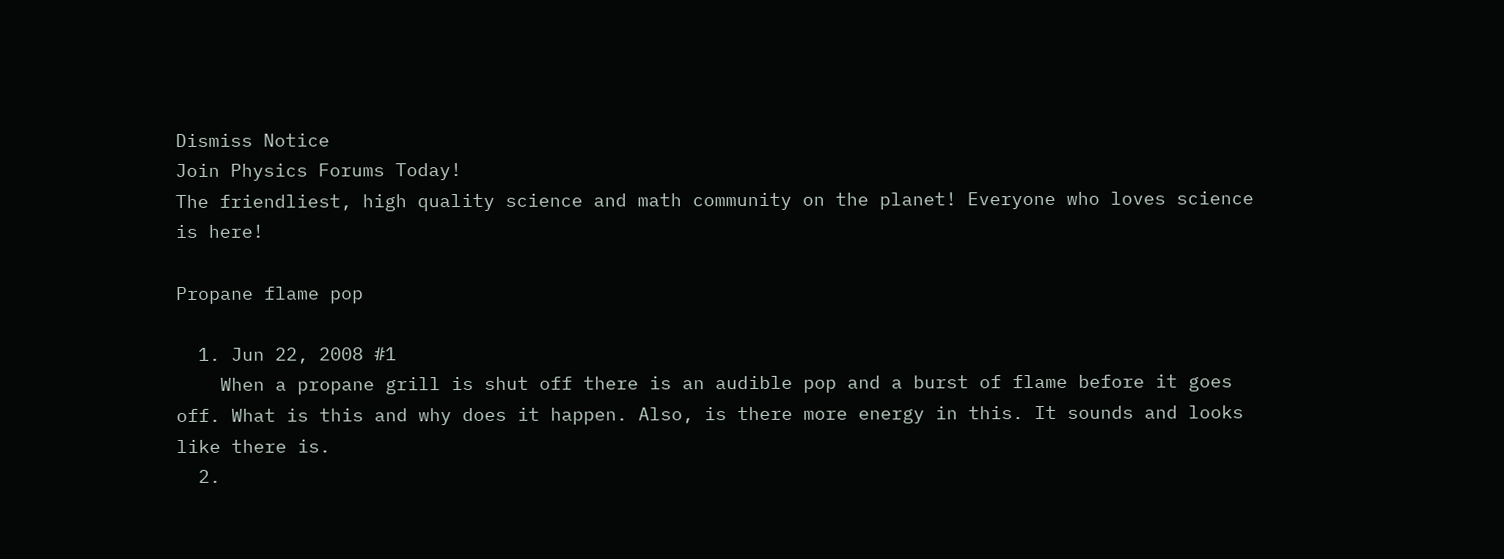Dismiss Notice
Join Physics Forums Today!
The friendliest, high quality science and math community on the planet! Everyone who loves science is here!

Propane flame pop

  1. Jun 22, 2008 #1
    When a propane grill is shut off there is an audible pop and a burst of flame before it goes off. What is this and why does it happen. Also, is there more energy in this. It sounds and looks like there is.
  2.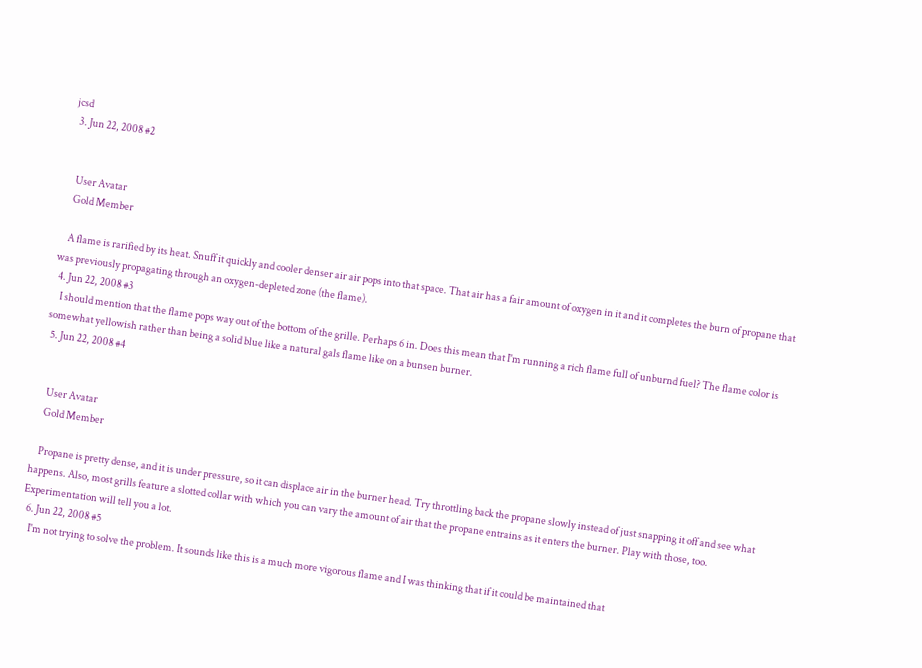jcsd
  3. Jun 22, 2008 #2


    User Avatar
    Gold Member

    A flame is rarified by its heat. Snuff it quickly and cooler denser air air pops into that space. That air has a fair amount of oxygen in it and it completes the burn of propane that was previously propagating through an oxygen-depleted zone (the flame).
  4. Jun 22, 2008 #3
    I should mention that the flame pops way out of the bottom of the grille. Perhaps 6 in. Does this mean that I'm running a rich flame full of unburnd fuel? The flame color is somewhat yellowish rather than being a solid blue like a natural gals flame like on a bunsen burner.
  5. Jun 22, 2008 #4


    User Avatar
    Gold Member

    Propane is pretty dense, and it is under pressure, so it can displace air in the burner head. Try throttling back the propane slowly instead of just snapping it off and see what happens. Also, most grills feature a slotted collar with which you can vary the amount of air that the propane entrains as it enters the burner. Play with those, too. Experimentation will tell you a lot.
  6. Jun 22, 2008 #5
    I'm not trying to solve the problem. It sounds like this is a much more vigorous flame and I was thinking that if it could be maintained that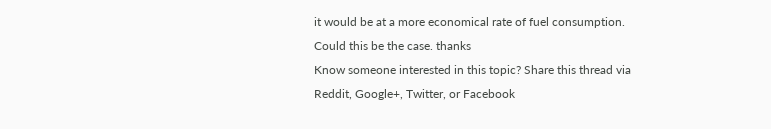it would be at a more economical rate of fuel consumption. Could this be the case. thanks
Know someone interested in this topic? Share this thread via Reddit, Google+, Twitter, or Facebook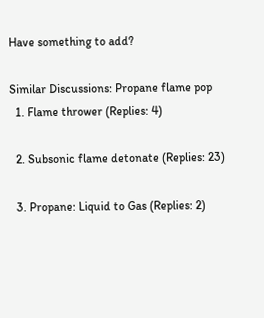Have something to add?

Similar Discussions: Propane flame pop
  1. Flame thrower (Replies: 4)

  2. Subsonic flame detonate (Replies: 23)

  3. Propane: Liquid to Gas (Replies: 2)